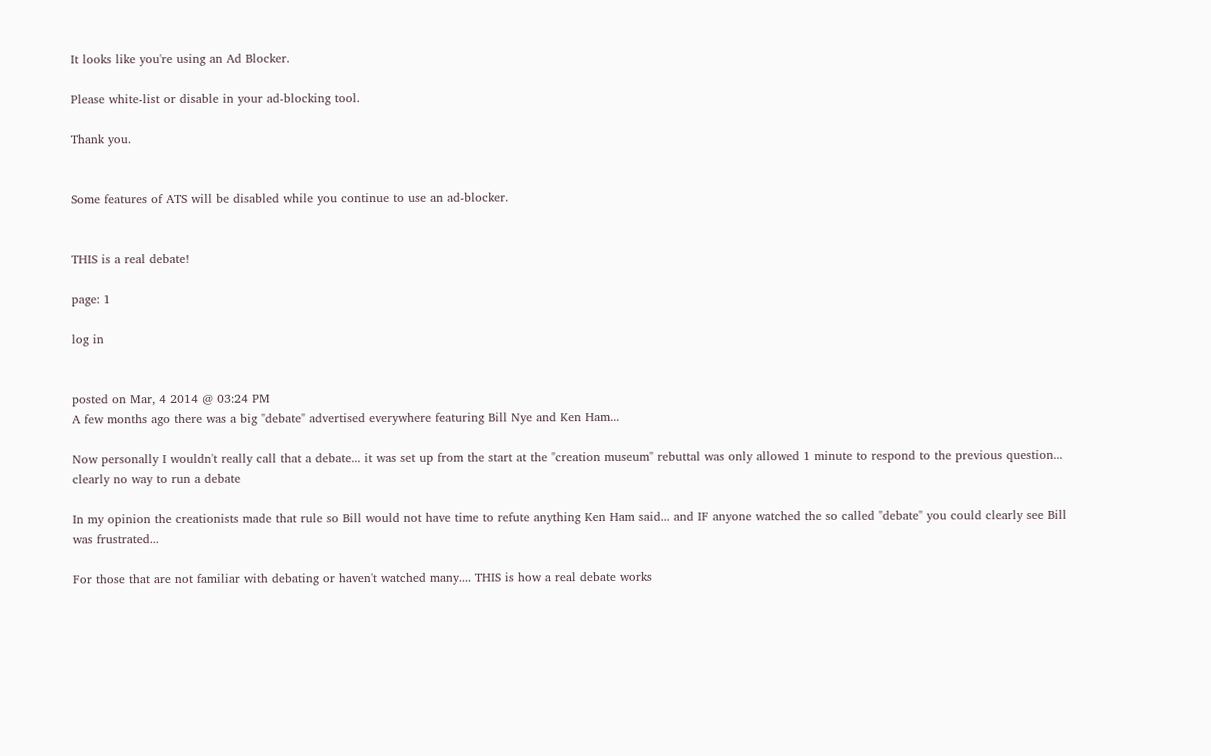It looks like you're using an Ad Blocker.

Please white-list or disable in your ad-blocking tool.

Thank you.


Some features of ATS will be disabled while you continue to use an ad-blocker.


THIS is a real debate!

page: 1

log in


posted on Mar, 4 2014 @ 03:24 PM
A few months ago there was a big "debate" advertised everywhere featuring Bill Nye and Ken Ham...

Now personally I wouldn't really call that a debate... it was set up from the start at the "creation museum" rebuttal was only allowed 1 minute to respond to the previous question... clearly no way to run a debate

In my opinion the creationists made that rule so Bill would not have time to refute anything Ken Ham said... and IF anyone watched the so called "debate" you could clearly see Bill was frustrated...

For those that are not familiar with debating or haven't watched many.... THIS is how a real debate works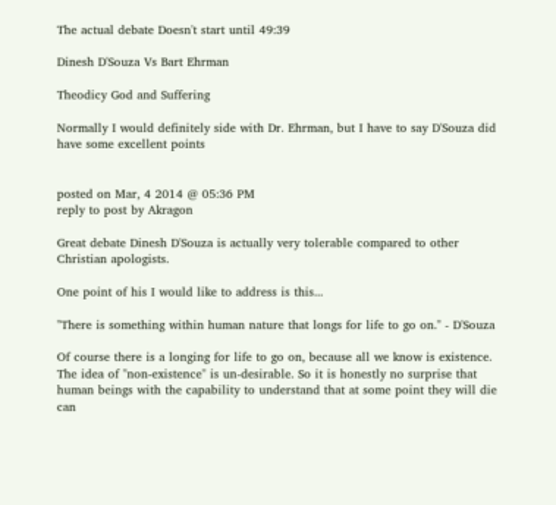The actual debate Doesn't start until 49:39

Dinesh D'Souza Vs Bart Ehrman

Theodicy God and Suffering

Normally I would definitely side with Dr. Ehrman, but I have to say D'Souza did have some excellent points


posted on Mar, 4 2014 @ 05:36 PM
reply to post by Akragon

Great debate Dinesh D'Souza is actually very tolerable compared to other Christian apologists.

One point of his I would like to address is this...

"There is something within human nature that longs for life to go on." - D'Souza

Of course there is a longing for life to go on, because all we know is existence. The idea of "non-existence" is un-desirable. So it is honestly no surprise that human beings with the capability to understand that at some point they will die can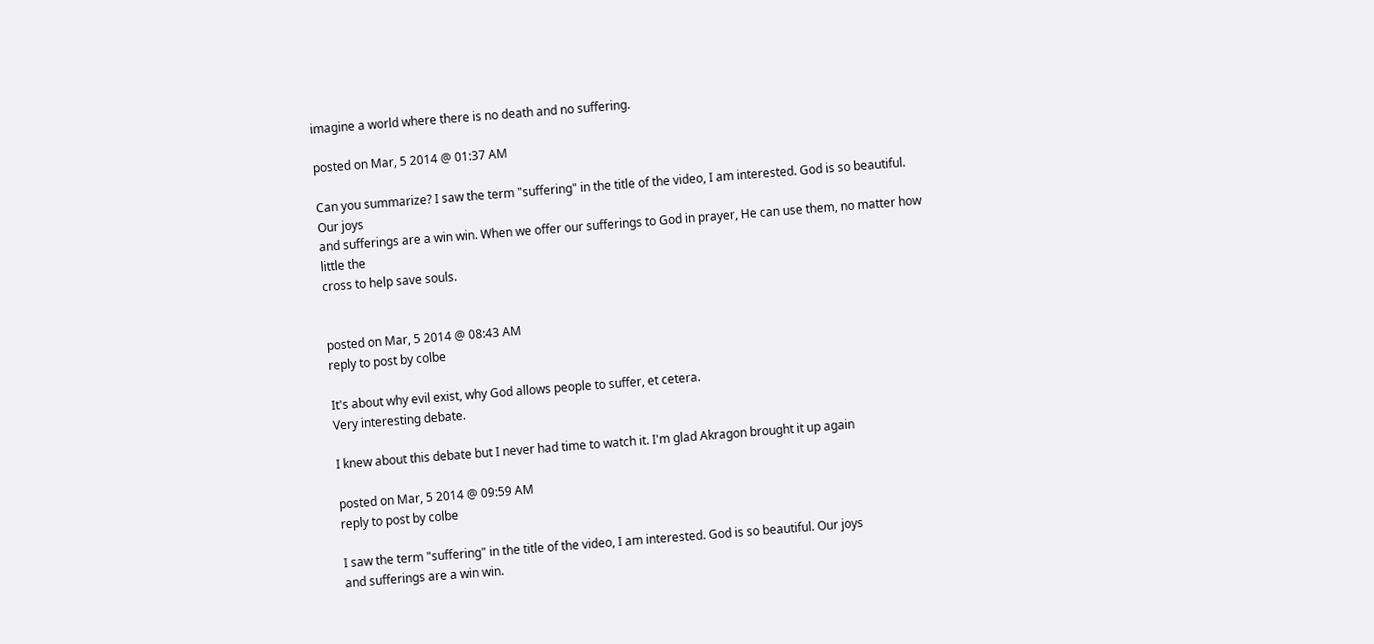imagine a world where there is no death and no suffering.

posted on Mar, 5 2014 @ 01:37 AM

Can you summarize? I saw the term "suffering" in the title of the video, I am interested. God is so beautiful. Our joys
and sufferings are a win win. When we offer our sufferings to God in prayer, He can use them, no matter how little the
cross to help save souls.


posted on Mar, 5 2014 @ 08:43 AM
reply to post by colbe

It's about why evil exist, why God allows people to suffer, et cetera.
Very interesting debate.

I knew about this debate but I never had time to watch it. I'm glad Akragon brought it up again

posted on Mar, 5 2014 @ 09:59 AM
reply to post by colbe

I saw the term "suffering" in the title of the video, I am interested. God is so beautiful. Our joys
and sufferings are a win win.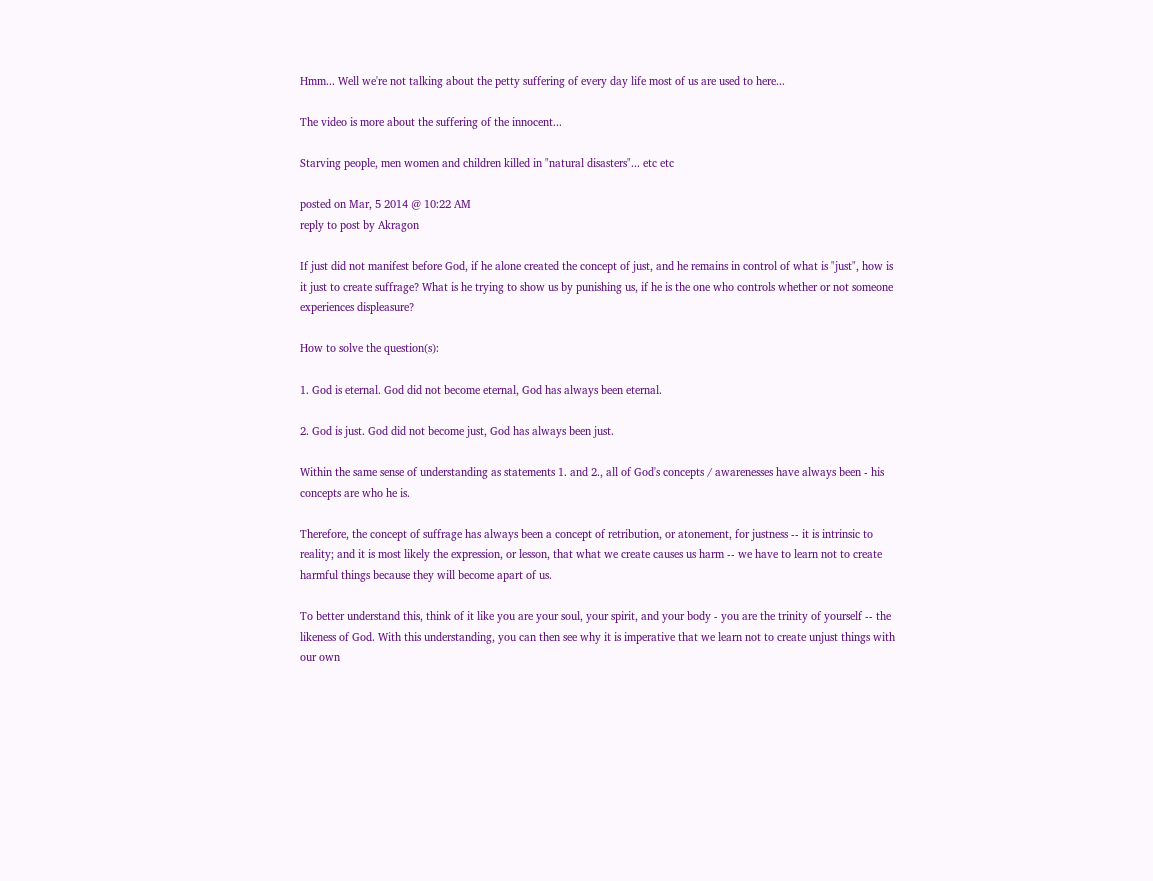Hmm... Well we're not talking about the petty suffering of every day life most of us are used to here...

The video is more about the suffering of the innocent...

Starving people, men women and children killed in "natural disasters"... etc etc

posted on Mar, 5 2014 @ 10:22 AM
reply to post by Akragon

If just did not manifest before God, if he alone created the concept of just, and he remains in control of what is "just", how is it just to create suffrage? What is he trying to show us by punishing us, if he is the one who controls whether or not someone experiences displeasure?

How to solve the question(s):

1. God is eternal. God did not become eternal, God has always been eternal.

2. God is just. God did not become just, God has always been just.

Within the same sense of understanding as statements 1. and 2., all of God's concepts / awarenesses have always been - his concepts are who he is.

Therefore, the concept of suffrage has always been a concept of retribution, or atonement, for justness -- it is intrinsic to reality; and it is most likely the expression, or lesson, that what we create causes us harm -- we have to learn not to create harmful things because they will become apart of us.

To better understand this, think of it like you are your soul, your spirit, and your body - you are the trinity of yourself -- the likeness of God. With this understanding, you can then see why it is imperative that we learn not to create unjust things with our own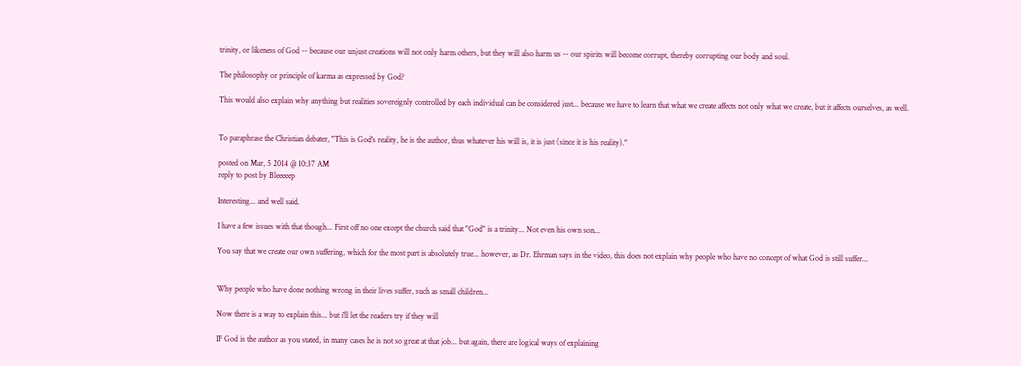trinity, or likeness of God -- because our unjust creations will not only harm others, but they will also harm us -- our spirits will become corrupt, thereby corrupting our body and soul.

The philosophy or principle of karma as expressed by God?

This would also explain why anything but realities sovereignly controlled by each individual can be considered just... because we have to learn that what we create affects not only what we create, but it affects ourselves, as well.


To paraphrase the Christian debater, "This is God's reality, he is the author, thus whatever his will is, it is just (since it is his reality)."

posted on Mar, 5 2014 @ 10:37 AM
reply to post by Bleeeeep

Interesting... and well said.

I have a few issues with that though... First off no one except the church said that "God" is a trinity... Not even his own son...

You say that we create our own suffering, which for the most part is absolutely true... however, as Dr. Ehrman says in the video, this does not explain why people who have no concept of what God is still suffer...


Why people who have done nothing wrong in their lives suffer, such as small children...

Now there is a way to explain this... but i'll let the readers try if they will

IF God is the author as you stated, in many cases he is not so great at that job... but again, there are logical ways of explaining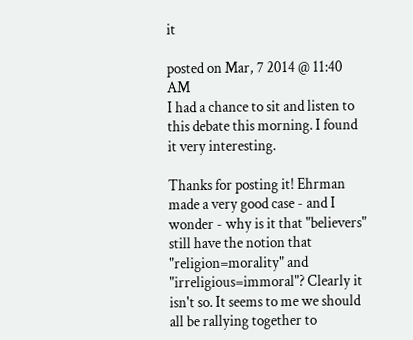it

posted on Mar, 7 2014 @ 11:40 AM
I had a chance to sit and listen to this debate this morning. I found it very interesting.

Thanks for posting it! Ehrman made a very good case - and I wonder - why is it that "believers" still have the notion that "religion=morality" and "irreligious=immoral"? Clearly it isn't so. It seems to me we should all be rallying together to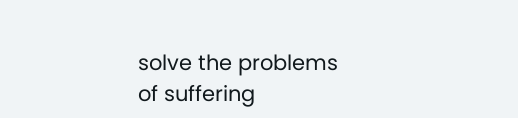solve the problems of suffering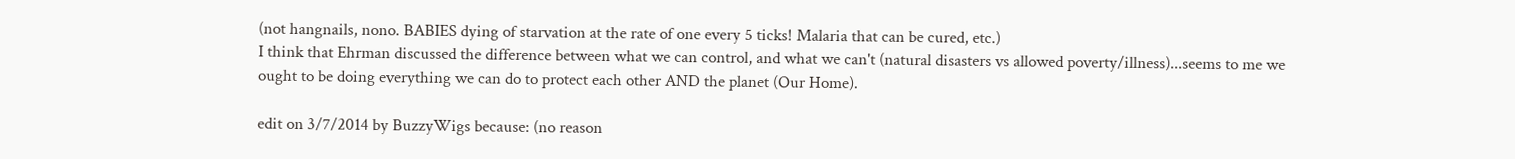(not hangnails, nono. BABIES dying of starvation at the rate of one every 5 ticks! Malaria that can be cured, etc.)
I think that Ehrman discussed the difference between what we can control, and what we can't (natural disasters vs allowed poverty/illness)...seems to me we ought to be doing everything we can do to protect each other AND the planet (Our Home).

edit on 3/7/2014 by BuzzyWigs because: (no reason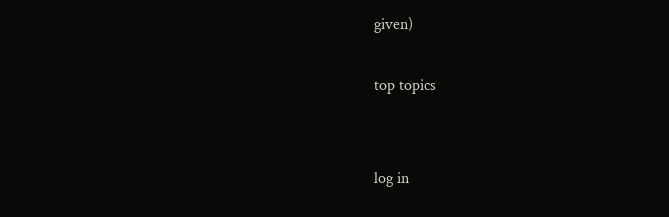given)

top topics


log in